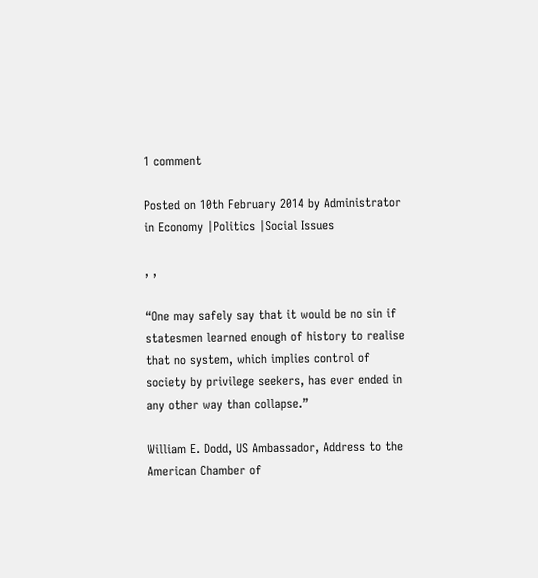1 comment

Posted on 10th February 2014 by Administrator in Economy |Politics |Social Issues

, ,

“One may safely say that it would be no sin if statesmen learned enough of history to realise that no system, which implies control of society by privilege seekers, has ever ended in any other way than collapse.”

William E. Dodd, US Ambassador, Address to the American Chamber of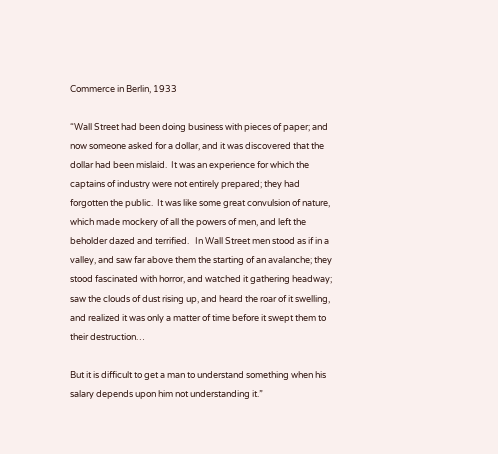Commerce in Berlin, 1933

“Wall Street had been doing business with pieces of paper; and now someone asked for a dollar, and it was discovered that the dollar had been mislaid.  It was an experience for which the captains of industry were not entirely prepared; they had forgotten the public.  It was like some great convulsion of nature, which made mockery of all the powers of men, and left the beholder dazed and terrified.   In Wall Street men stood as if in a valley, and saw far above them the starting of an avalanche; they stood fascinated with horror, and watched it gathering headway; saw the clouds of dust rising up, and heard the roar of it swelling, and realized it was only a matter of time before it swept them to their destruction…

But it is difficult to get a man to understand something when his salary depends upon him not understanding it.”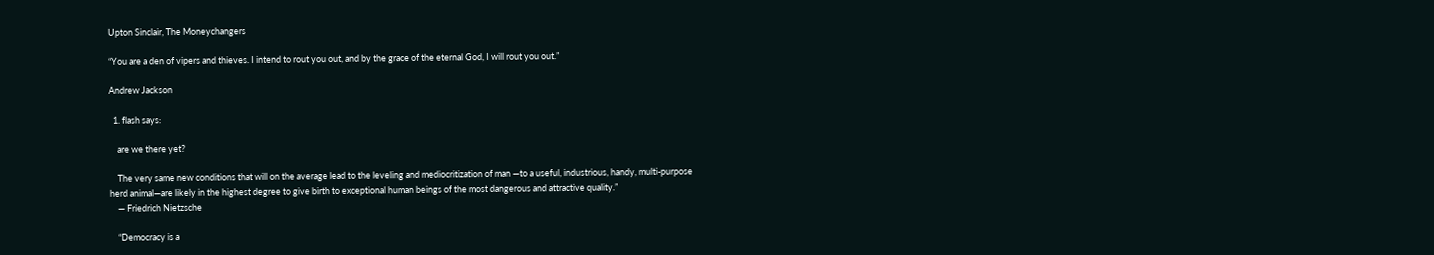Upton Sinclair, The Moneychangers

“You are a den of vipers and thieves. I intend to rout you out, and by the grace of the eternal God, I will rout you out.”

Andrew Jackson

  1. flash says:

    are we there yet?

    The very same new conditions that will on the average lead to the leveling and mediocritization of man —to a useful, industrious, handy, multi-purpose herd animal—are likely in the highest degree to give birth to exceptional human beings of the most dangerous and attractive quality.”
    — Friedrich Nietzsche

    “Democracy is a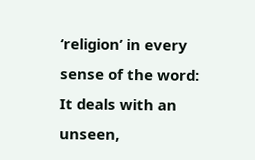‘religion’ in every sense of the word: It deals with an unseen,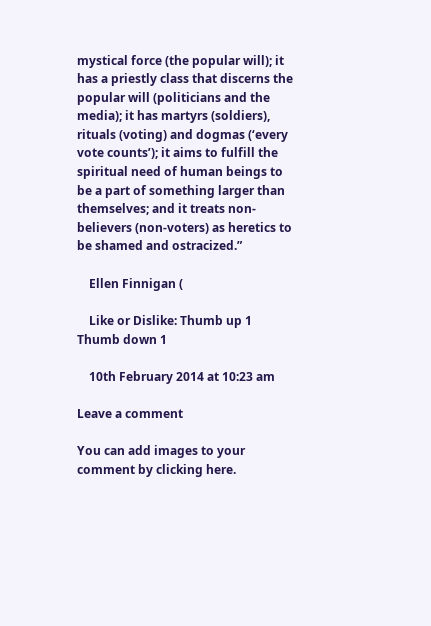mystical force (the popular will); it has a priestly class that discerns the popular will (politicians and the media); it has martyrs (soldiers), rituals (voting) and dogmas (‘every vote counts’); it aims to fulfill the spiritual need of human beings to be a part of something larger than themselves; and it treats non-believers (non-voters) as heretics to be shamed and ostracized.”

    Ellen Finnigan (

    Like or Dislike: Thumb up 1 Thumb down 1

    10th February 2014 at 10:23 am

Leave a comment

You can add images to your comment by clicking here.